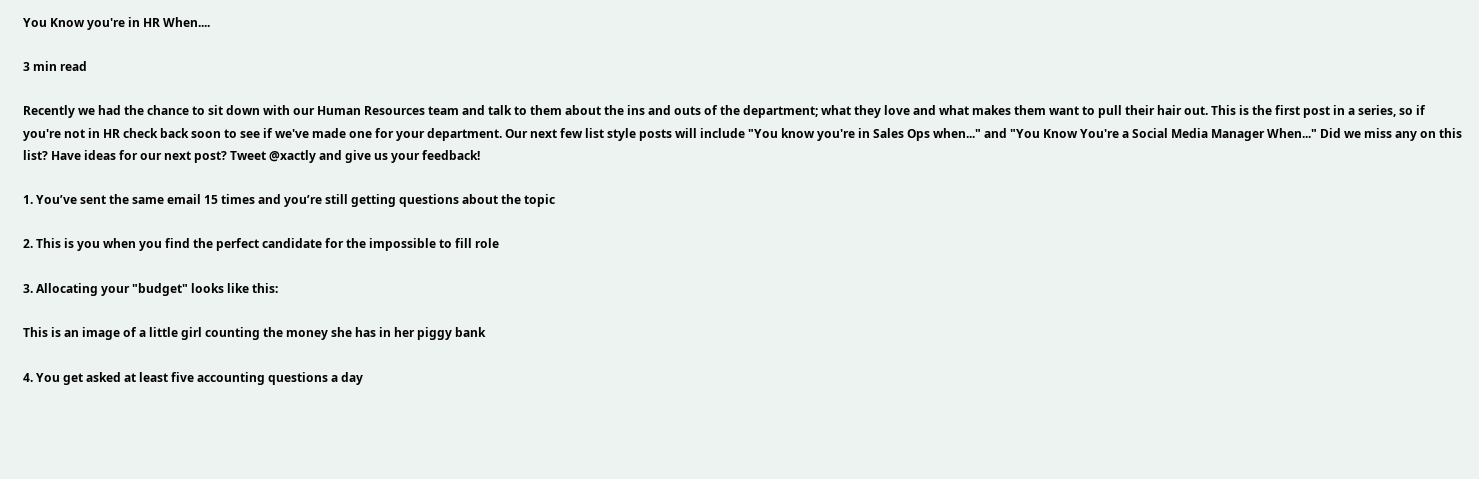You Know you're in HR When....

3 min read

Recently we had the chance to sit down with our Human Resources team and talk to them about the ins and outs of the department; what they love and what makes them want to pull their hair out. This is the first post in a series, so if you're not in HR check back soon to see if we've made one for your department. Our next few list style posts will include "You know you're in Sales Ops when..." and "You Know You're a Social Media Manager When..." Did we miss any on this list? Have ideas for our next post? Tweet @xactly and give us your feedback!

1. You’ve sent the same email 15 times and you’re still getting questions about the topic

2. This is you when you find the perfect candidate for the impossible to fill role

3. Allocating your "budget" looks like this:

This is an image of a little girl counting the money she has in her piggy bank

4. You get asked at least five accounting questions a day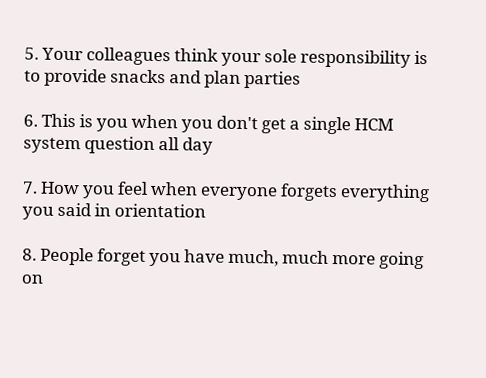5. Your colleagues think your sole responsibility is to provide snacks and plan parties

6. This is you when you don't get a single HCM system question all day

7. How you feel when everyone forgets everything you said in orientation

8. People forget you have much, much more going on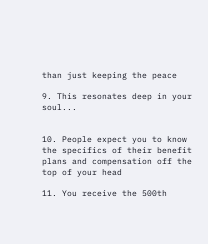than just keeping the peace

9. This resonates deep in your soul...


10. People expect you to know the specifics of their benefit plans and compensation off the top of your head

11. You receive the 500th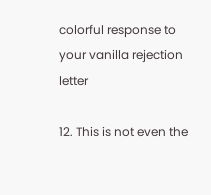colorful response to your vanilla rejection letter

12. This is not even the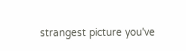strangest picture you've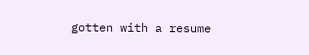gotten with a resume